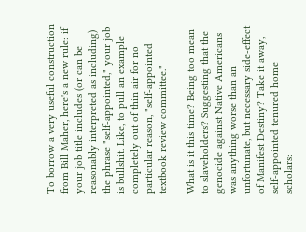To borrow a very useful construction from Bill Maher, here's a new rule: if your job title includes (or can be reasonably interpreted as including) the phrase "self-appointed," your job is bullshit. Like, to pull an example completely out of thin air for no particular reason, "self-appointed textbook review committee."

What is it this time? Being too mean to slaveholders? Suggesting that the genocide against Native Americans was anything worse than an unfortunate, but necessary side-effect of Manifest Destiny? Take it away, self-appointed tenured home scholars: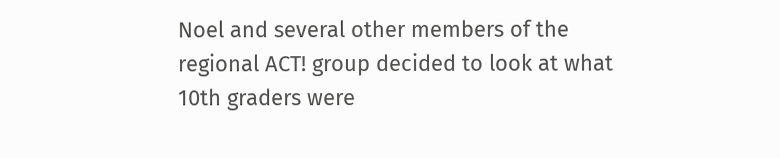Noel and several other members of the regional ACT! group decided to look at what 10th graders were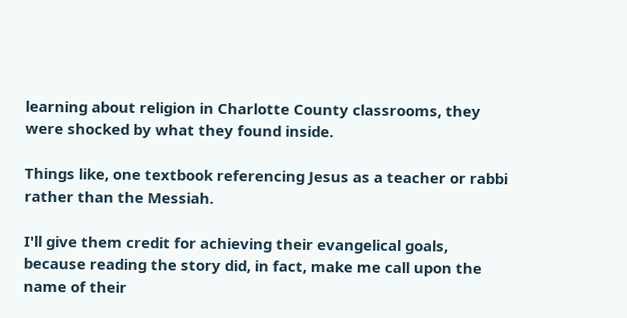learning about religion in Charlotte County classrooms, they were shocked by what they found inside.

Things like, one textbook referencing Jesus as a teacher or rabbi rather than the Messiah.

I'll give them credit for achieving their evangelical goals, because reading the story did, in fact, make me call upon the name of their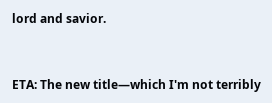lord and savior.


ETA: The new title—which I'm not terribly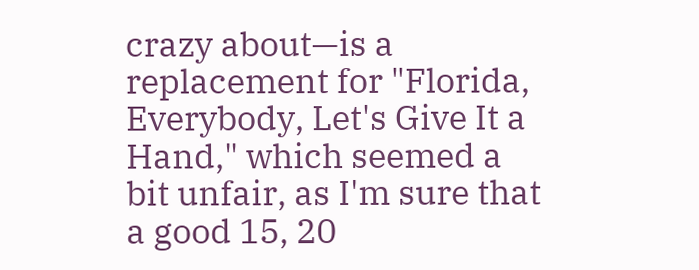crazy about—is a replacement for "Florida, Everybody, Let's Give It a Hand," which seemed a bit unfair, as I'm sure that a good 15, 20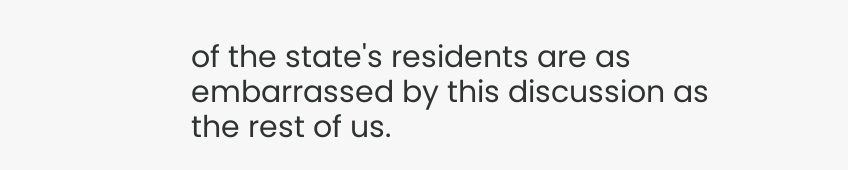of the state's residents are as embarrassed by this discussion as the rest of us.